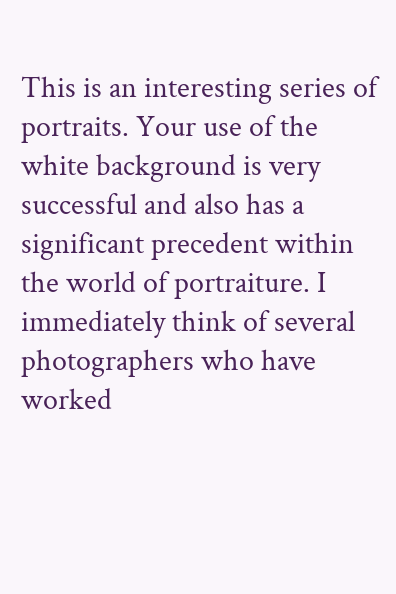This is an interesting series of portraits. Your use of the white background is very successful and also has a significant precedent within the world of portraiture. I immediately think of several photographers who have worked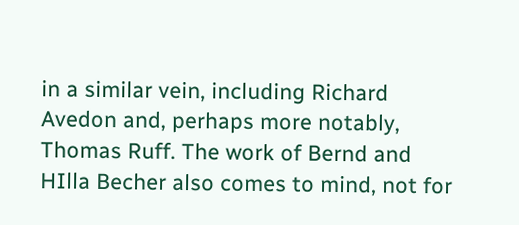in a similar vein, including Richard Avedon and, perhaps more notably, Thomas Ruff. The work of Bernd and HIlla Becher also comes to mind, not for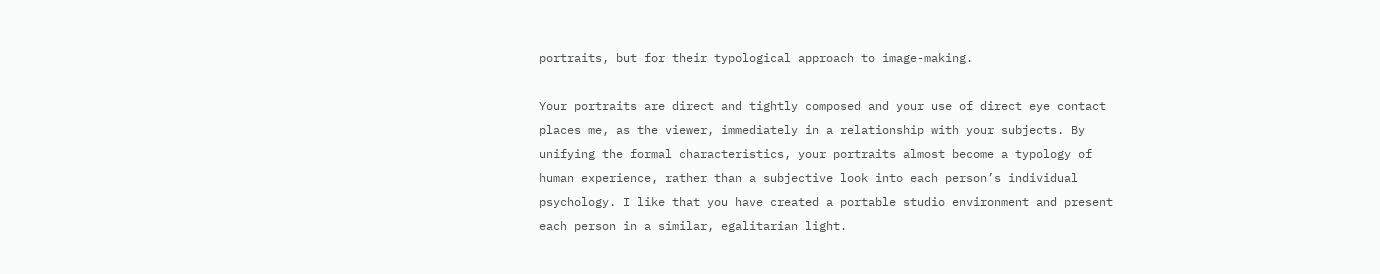portraits, but for their typological approach to image-making.

Your portraits are direct and tightly composed and your use of direct eye contact places me, as the viewer, immediately in a relationship with your subjects. By unifying the formal characteristics, your portraits almost become a typology of human experience, rather than a subjective look into each person’s individual psychology. I like that you have created a portable studio environment and present each person in a similar, egalitarian light.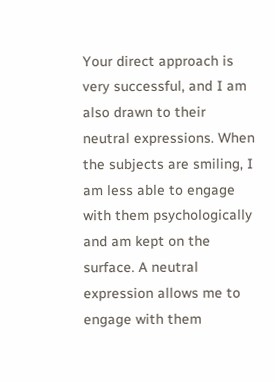Your direct approach is very successful, and I am also drawn to their neutral expressions. When the subjects are smiling, I am less able to engage with them psychologically and am kept on the surface. A neutral expression allows me to engage with them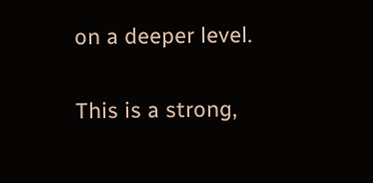on a deeper level.

This is a strong,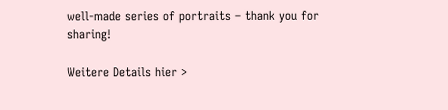well-made series of portraits – thank you for sharing!

Weitere Details hier >